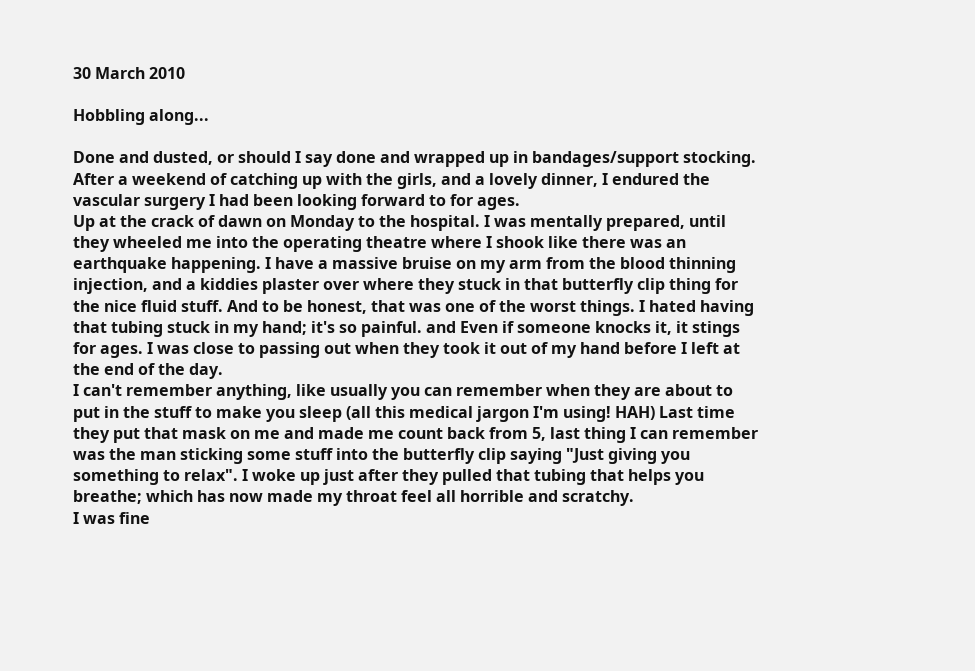30 March 2010

Hobbling along...

Done and dusted, or should I say done and wrapped up in bandages/support stocking.
After a weekend of catching up with the girls, and a lovely dinner, I endured the vascular surgery I had been looking forward to for ages.
Up at the crack of dawn on Monday to the hospital. I was mentally prepared, until they wheeled me into the operating theatre where I shook like there was an earthquake happening. I have a massive bruise on my arm from the blood thinning injection, and a kiddies plaster over where they stuck in that butterfly clip thing for the nice fluid stuff. And to be honest, that was one of the worst things. I hated having that tubing stuck in my hand; it's so painful. and Even if someone knocks it, it stings for ages. I was close to passing out when they took it out of my hand before I left at the end of the day.
I can't remember anything, like usually you can remember when they are about to put in the stuff to make you sleep (all this medical jargon I'm using! HAH) Last time they put that mask on me and made me count back from 5, last thing I can remember was the man sticking some stuff into the butterfly clip saying "Just giving you something to relax". I woke up just after they pulled that tubing that helps you breathe; which has now made my throat feel all horrible and scratchy.
I was fine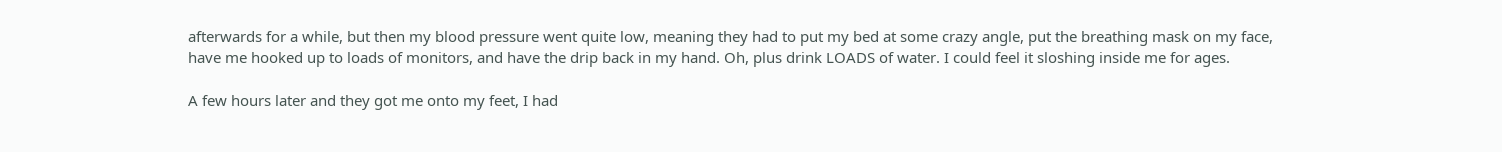afterwards for a while, but then my blood pressure went quite low, meaning they had to put my bed at some crazy angle, put the breathing mask on my face, have me hooked up to loads of monitors, and have the drip back in my hand. Oh, plus drink LOADS of water. I could feel it sloshing inside me for ages.

A few hours later and they got me onto my feet, I had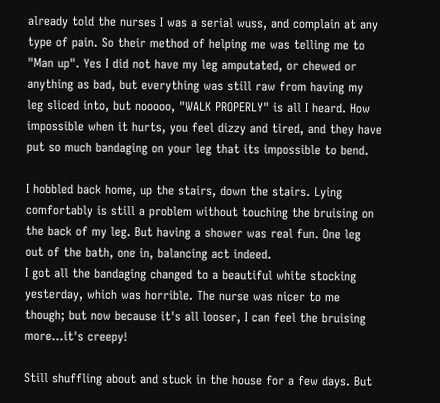already told the nurses I was a serial wuss, and complain at any type of pain. So their method of helping me was telling me to "Man up". Yes I did not have my leg amputated, or chewed or anything as bad, but everything was still raw from having my leg sliced into, but nooooo, "WALK PROPERLY" is all I heard. How impossible when it hurts, you feel dizzy and tired, and they have put so much bandaging on your leg that its impossible to bend.

I hobbled back home, up the stairs, down the stairs. Lying comfortably is still a problem without touching the bruising on the back of my leg. But having a shower was real fun. One leg out of the bath, one in, balancing act indeed.
I got all the bandaging changed to a beautiful white stocking yesterday, which was horrible. The nurse was nicer to me though; but now because it's all looser, I can feel the bruising more...it's creepy!

Still shuffling about and stuck in the house for a few days. But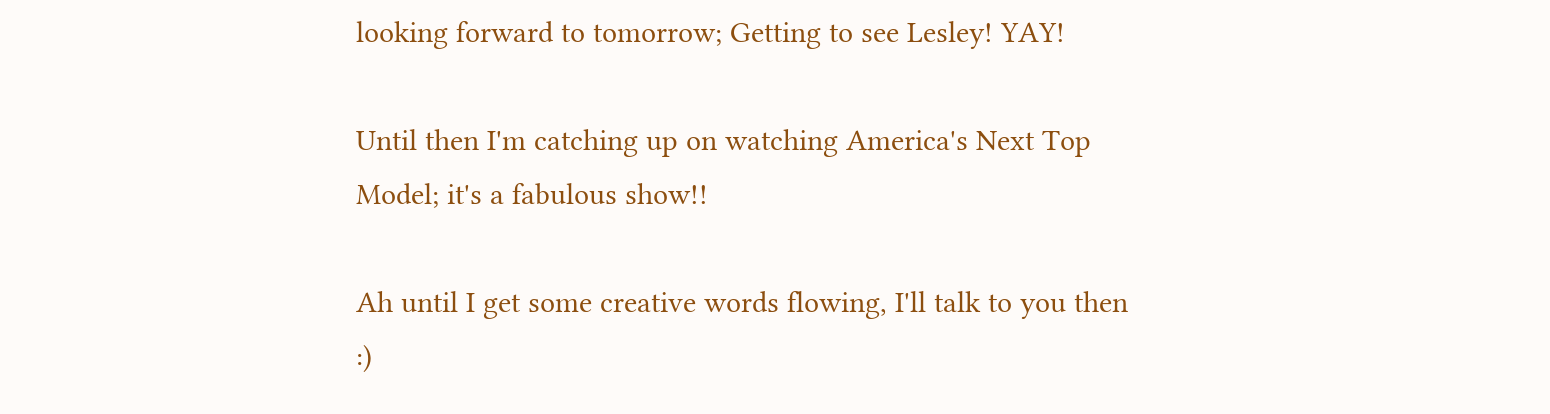looking forward to tomorrow; Getting to see Lesley! YAY!

Until then I'm catching up on watching America's Next Top Model; it's a fabulous show!!

Ah until I get some creative words flowing, I'll talk to you then :)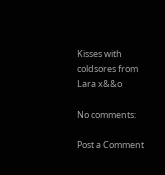Kisses with coldsores from Lara x&&o

No comments:

Post a Comment